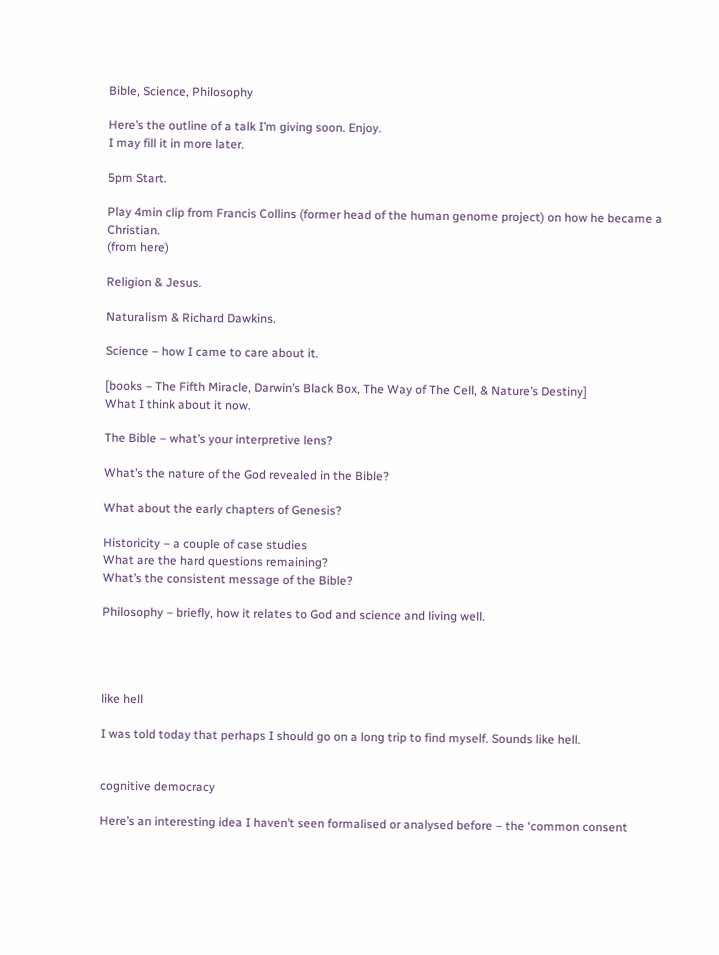Bible, Science, Philosophy

Here’s the outline of a talk I’m giving soon. Enjoy.
I may fill it in more later.

5pm Start.

Play 4min clip from Francis Collins (former head of the human genome project) on how he became a Christian.
(from here)

Religion & Jesus.

Naturalism & Richard Dawkins.

Science – how I came to care about it.

[books – The Fifth Miracle, Darwin’s Black Box, The Way of The Cell, & Nature’s Destiny]
What I think about it now.

The Bible – what’s your interpretive lens?

What’s the nature of the God revealed in the Bible?

What about the early chapters of Genesis?

Historicity – a couple of case studies
What are the hard questions remaining?
What’s the consistent message of the Bible?

Philosophy – briefly, how it relates to God and science and living well.




like hell

I was told today that perhaps I should go on a long trip to find myself. Sounds like hell.


cognitive democracy

Here’s an interesting idea I haven’t seen formalised or analysed before – the ‘common consent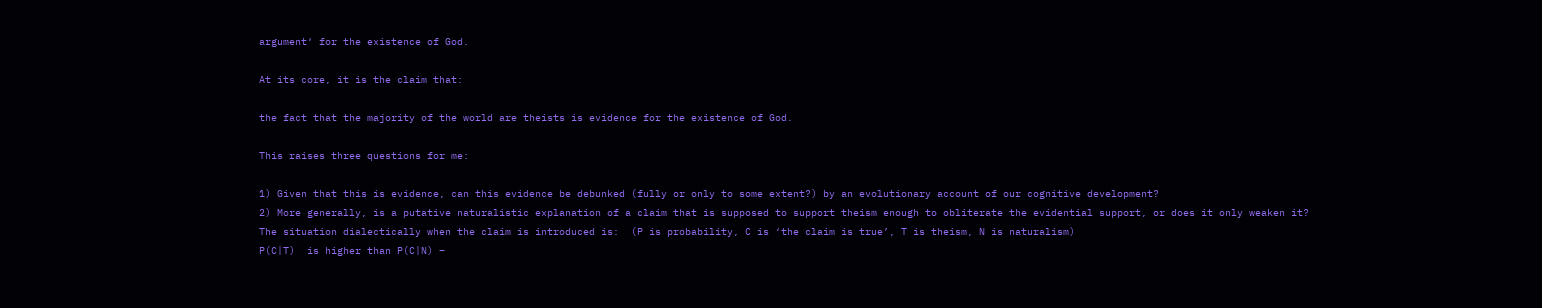argument‘ for the existence of God.

At its core, it is the claim that:

the fact that the majority of the world are theists is evidence for the existence of God.

This raises three questions for me:

1) Given that this is evidence, can this evidence be debunked (fully or only to some extent?) by an evolutionary account of our cognitive development?
2) More generally, is a putative naturalistic explanation of a claim that is supposed to support theism enough to obliterate the evidential support, or does it only weaken it?
The situation dialectically when the claim is introduced is:  (P is probability, C is ‘the claim is true’, T is theism, N is naturalism)
P(C|T)  is higher than P(C|N) –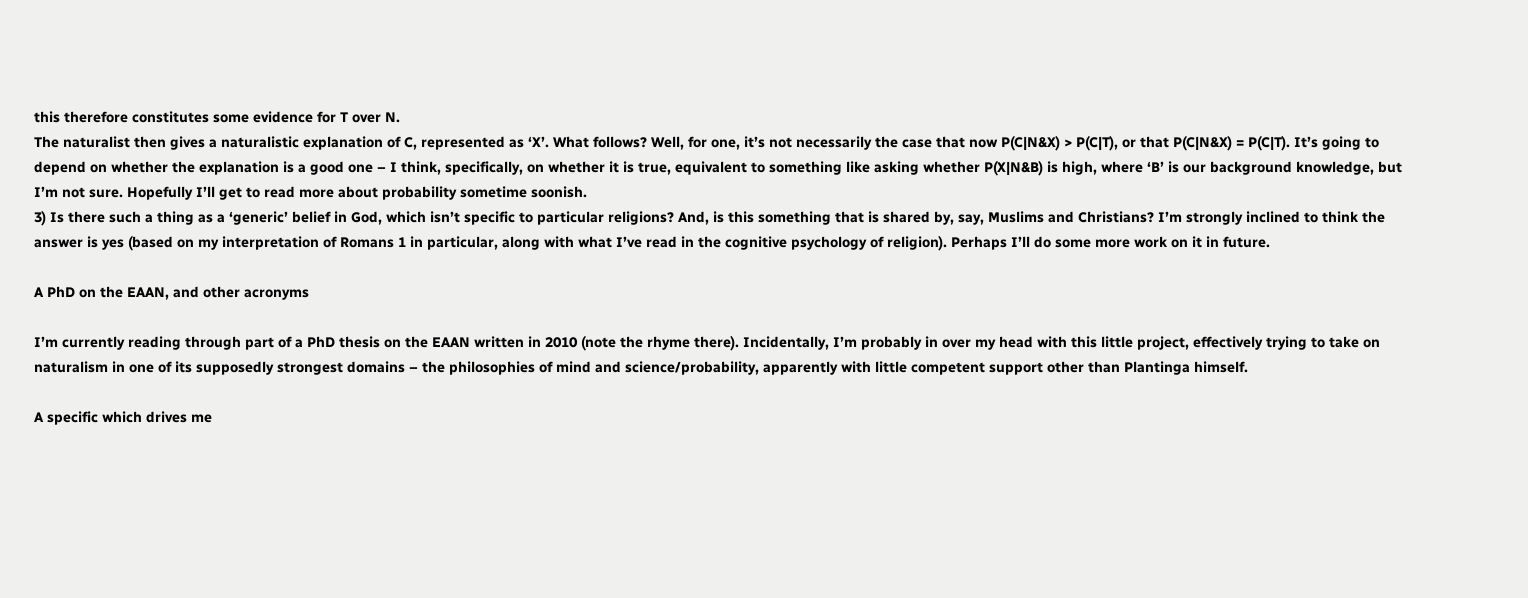this therefore constitutes some evidence for T over N.
The naturalist then gives a naturalistic explanation of C, represented as ‘X’. What follows? Well, for one, it’s not necessarily the case that now P(C|N&X) > P(C|T), or that P(C|N&X) = P(C|T). It’s going to depend on whether the explanation is a good one – I think, specifically, on whether it is true, equivalent to something like asking whether P(X|N&B) is high, where ‘B’ is our background knowledge, but I’m not sure. Hopefully I’ll get to read more about probability sometime soonish.
3) Is there such a thing as a ‘generic’ belief in God, which isn’t specific to particular religions? And, is this something that is shared by, say, Muslims and Christians? I’m strongly inclined to think the answer is yes (based on my interpretation of Romans 1 in particular, along with what I’ve read in the cognitive psychology of religion). Perhaps I’ll do some more work on it in future.

A PhD on the EAAN, and other acronyms

I’m currently reading through part of a PhD thesis on the EAAN written in 2010 (note the rhyme there). Incidentally, I’m probably in over my head with this little project, effectively trying to take on naturalism in one of its supposedly strongest domains – the philosophies of mind and science/probability, apparently with little competent support other than Plantinga himself.

A specific which drives me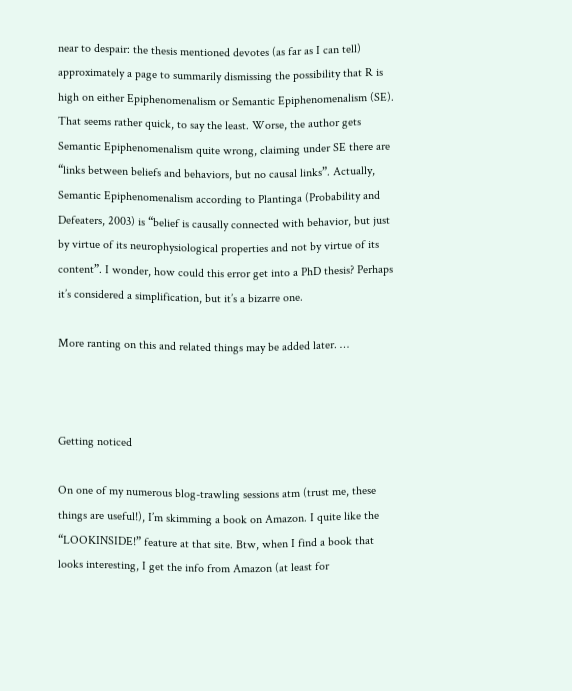near to despair: the thesis mentioned devotes (as far as I can tell) approximately a page to summarily dismissing the possibility that R is high on either Epiphenomenalism or Semantic Epiphenomenalism (SE). That seems rather quick, to say the least. Worse, the author gets Semantic Epiphenomenalism quite wrong, claiming under SE there are “links between beliefs and behaviors, but no causal links”. Actually, Semantic Epiphenomenalism according to Plantinga (Probability and Defeaters, 2003) is “belief is causally connected with behavior, but just by virtue of its neurophysiological properties and not by virtue of its content”. I wonder, how could this error get into a PhD thesis? Perhaps it’s considered a simplification, but it’s a bizarre one.

More ranting on this and related things may be added later. …



Getting noticed

On one of my numerous blog-trawling sessions atm (trust me, these things are useful!), I’m skimming a book on Amazon. I quite like the “LOOKINSIDE!” feature at that site. Btw, when I find a book that looks interesting, I get the info from Amazon (at least for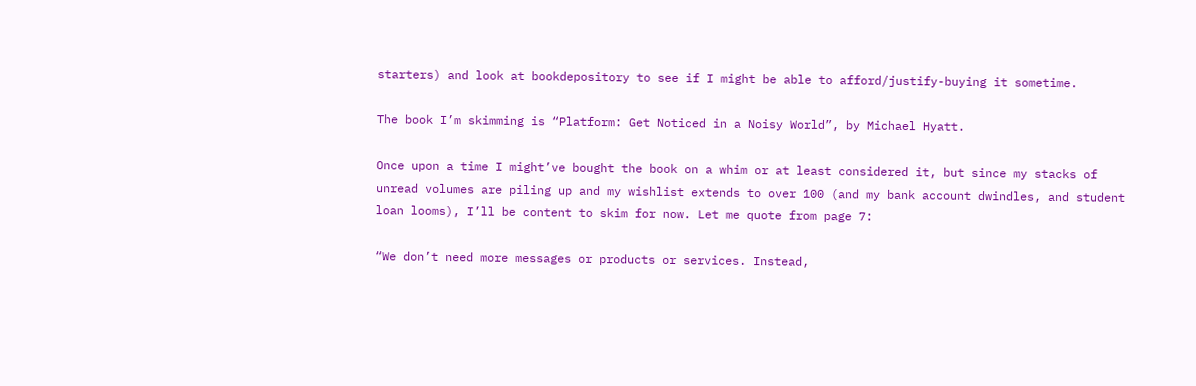starters) and look at bookdepository to see if I might be able to afford/justify-buying it sometime.

The book I’m skimming is “Platform: Get Noticed in a Noisy World”, by Michael Hyatt.

Once upon a time I might’ve bought the book on a whim or at least considered it, but since my stacks of unread volumes are piling up and my wishlist extends to over 100 (and my bank account dwindles, and student loan looms), I’ll be content to skim for now. Let me quote from page 7:

“We don’t need more messages or products or services. Instead,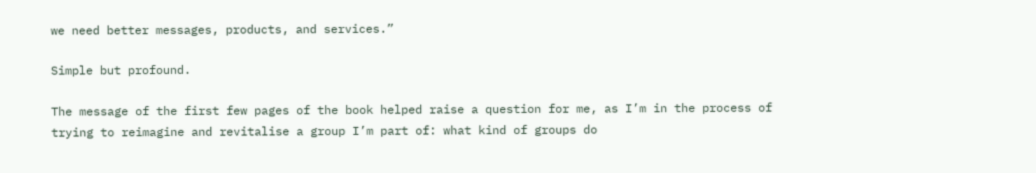we need better messages, products, and services.”

Simple but profound.

The message of the first few pages of the book helped raise a question for me, as I’m in the process of trying to reimagine and revitalise a group I’m part of: what kind of groups do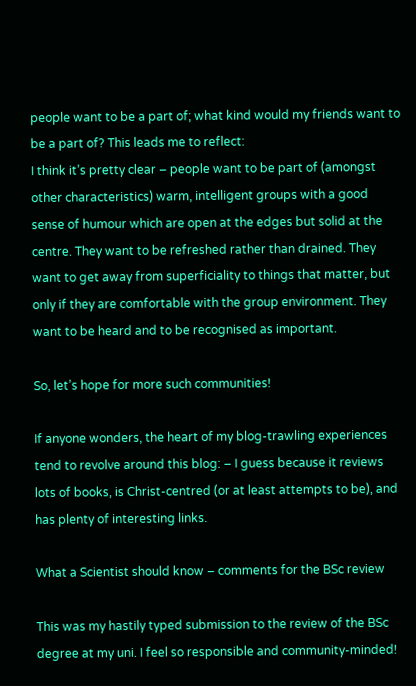people want to be a part of; what kind would my friends want to be a part of? This leads me to reflect:
I think it’s pretty clear – people want to be part of (amongst other characteristics) warm, intelligent groups with a good sense of humour which are open at the edges but solid at the centre. They want to be refreshed rather than drained. They want to get away from superficiality to things that matter, but only if they are comfortable with the group environment. They want to be heard and to be recognised as important.

So, let’s hope for more such communities!

If anyone wonders, the heart of my blog-trawling experiences tend to revolve around this blog: – I guess because it reviews lots of books, is Christ-centred (or at least attempts to be), and has plenty of interesting links.

What a Scientist should know – comments for the BSc review

This was my hastily typed submission to the review of the BSc degree at my uni. I feel so responsible and community-minded!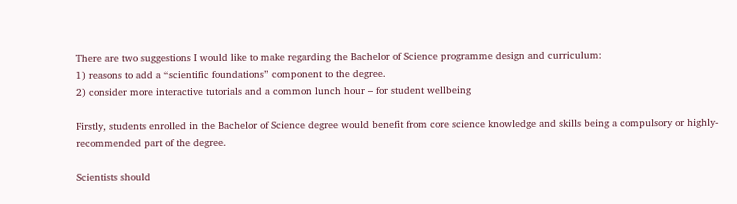There are two suggestions I would like to make regarding the Bachelor of Science programme design and curriculum:
1) reasons to add a “scientific foundations” component to the degree.
2) consider more interactive tutorials and a common lunch hour – for student wellbeing

Firstly, students enrolled in the Bachelor of Science degree would benefit from core science knowledge and skills being a compulsory or highly-recommended part of the degree.

Scientists should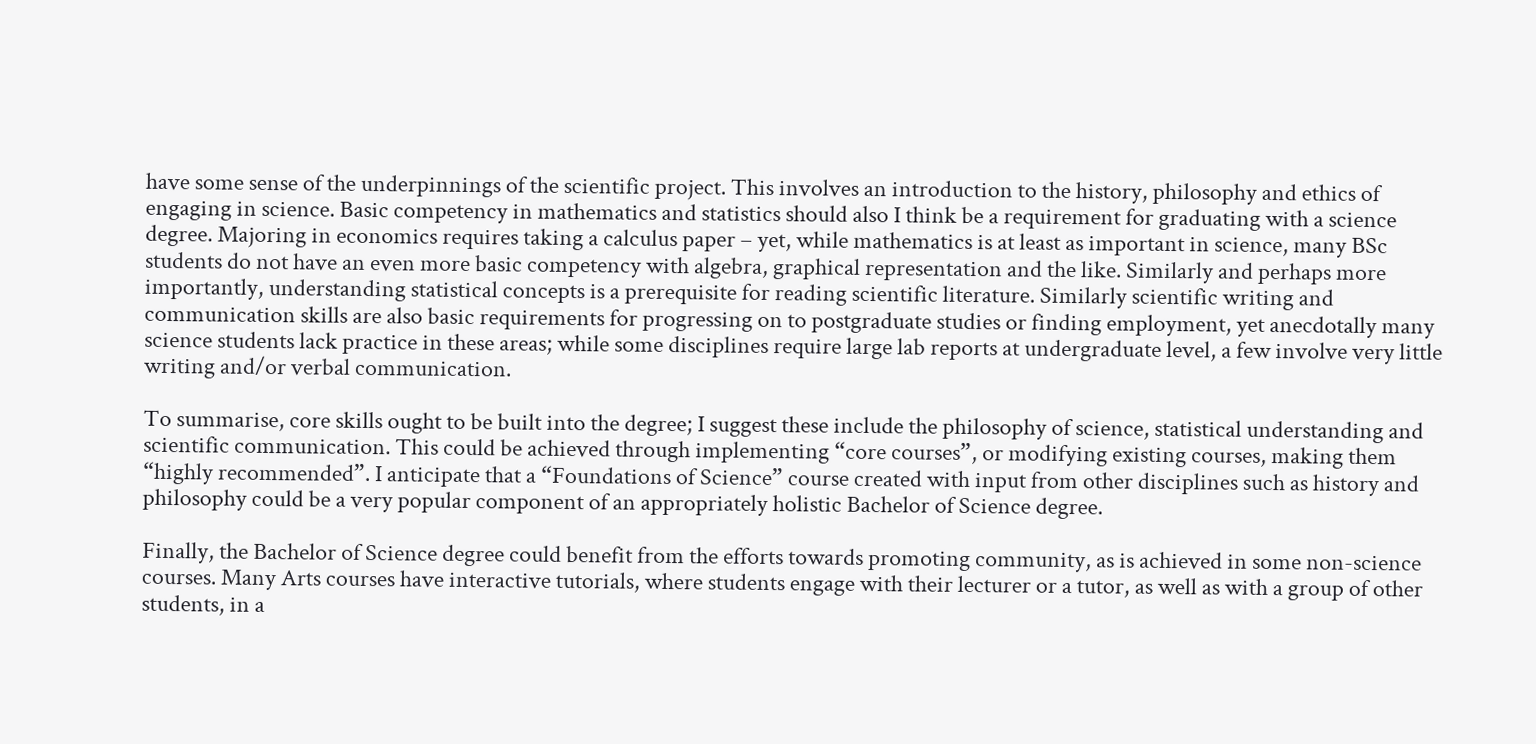have some sense of the underpinnings of the scientific project. This involves an introduction to the history, philosophy and ethics of engaging in science. Basic competency in mathematics and statistics should also I think be a requirement for graduating with a science degree. Majoring in economics requires taking a calculus paper – yet, while mathematics is at least as important in science, many BSc students do not have an even more basic competency with algebra, graphical representation and the like. Similarly and perhaps more importantly, understanding statistical concepts is a prerequisite for reading scientific literature. Similarly scientific writing and communication skills are also basic requirements for progressing on to postgraduate studies or finding employment, yet anecdotally many science students lack practice in these areas; while some disciplines require large lab reports at undergraduate level, a few involve very little writing and/or verbal communication.

To summarise, core skills ought to be built into the degree; I suggest these include the philosophy of science, statistical understanding and scientific communication. This could be achieved through implementing “core courses”, or modifying existing courses, making them “highly recommended”. I anticipate that a “Foundations of Science” course created with input from other disciplines such as history and philosophy could be a very popular component of an appropriately holistic Bachelor of Science degree.

Finally, the Bachelor of Science degree could benefit from the efforts towards promoting community, as is achieved in some non-science courses. Many Arts courses have interactive tutorials, where students engage with their lecturer or a tutor, as well as with a group of other students, in a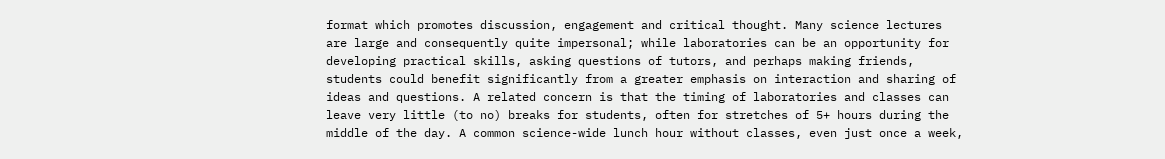format which promotes discussion, engagement and critical thought. Many science lectures are large and consequently quite impersonal; while laboratories can be an opportunity for developing practical skills, asking questions of tutors, and perhaps making friends, students could benefit significantly from a greater emphasis on interaction and sharing of ideas and questions. A related concern is that the timing of laboratories and classes can leave very little (to no) breaks for students, often for stretches of 5+ hours during the middle of the day. A common science-wide lunch hour without classes, even just once a week,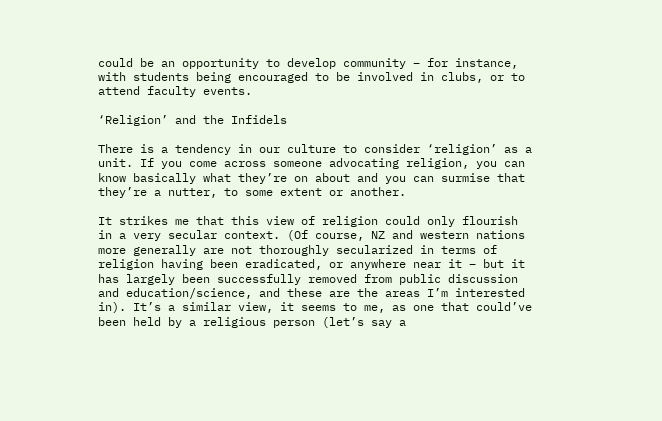could be an opportunity to develop community – for instance, with students being encouraged to be involved in clubs, or to attend faculty events.

‘Religion’ and the Infidels

There is a tendency in our culture to consider ‘religion’ as a unit. If you come across someone advocating religion, you can know basically what they’re on about and you can surmise that they’re a nutter, to some extent or another.

It strikes me that this view of religion could only flourish in a very secular context. (Of course, NZ and western nations more generally are not thoroughly secularized in terms of religion having been eradicated, or anywhere near it – but it has largely been successfully removed from public discussion and education/science, and these are the areas I’m interested in). It’s a similar view, it seems to me, as one that could’ve been held by a religious person (let’s say a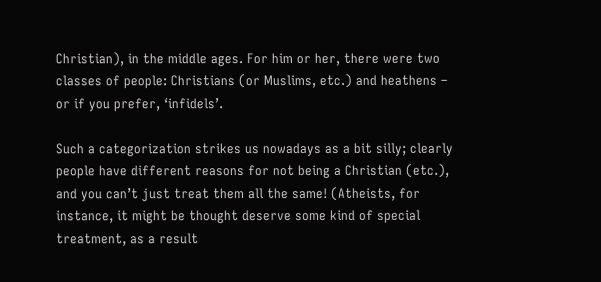Christian), in the middle ages. For him or her, there were two classes of people: Christians (or Muslims, etc.) and heathens – or if you prefer, ‘infidels’.

Such a categorization strikes us nowadays as a bit silly; clearly people have different reasons for not being a Christian (etc.), and you can’t just treat them all the same! (Atheists, for instance, it might be thought deserve some kind of special treatment, as a result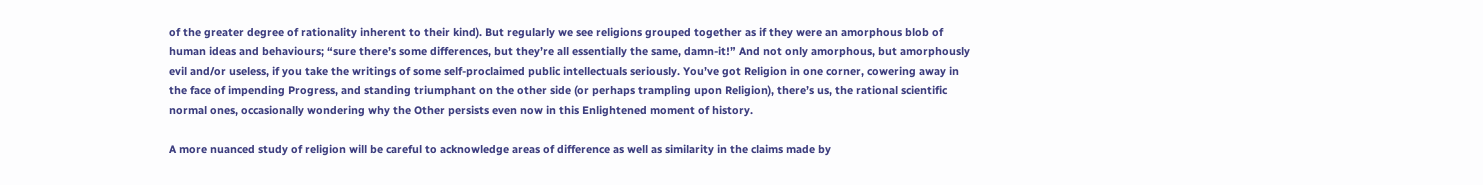of the greater degree of rationality inherent to their kind). But regularly we see religions grouped together as if they were an amorphous blob of human ideas and behaviours; “sure there’s some differences, but they’re all essentially the same, damn-it!” And not only amorphous, but amorphously evil and/or useless, if you take the writings of some self-proclaimed public intellectuals seriously. You’ve got Religion in one corner, cowering away in the face of impending Progress, and standing triumphant on the other side (or perhaps trampling upon Religion), there’s us, the rational scientific normal ones, occasionally wondering why the Other persists even now in this Enlightened moment of history.

A more nuanced study of religion will be careful to acknowledge areas of difference as well as similarity in the claims made by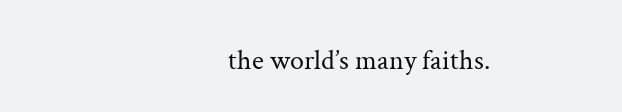the world’s many faiths.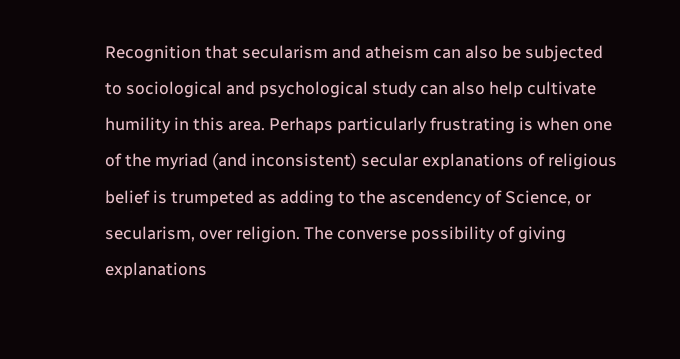Recognition that secularism and atheism can also be subjected to sociological and psychological study can also help cultivate humility in this area. Perhaps particularly frustrating is when one of the myriad (and inconsistent) secular explanations of religious belief is trumpeted as adding to the ascendency of Science, or secularism, over religion. The converse possibility of giving explanations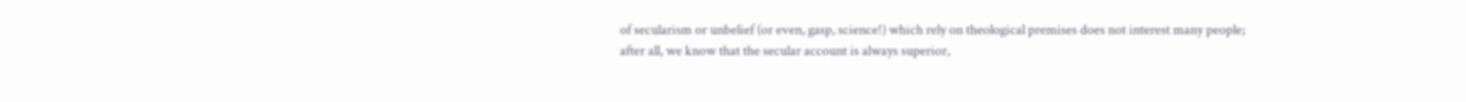of secularism or unbelief (or even, gasp, science!) which rely on theological premises does not interest many people; after all, we know that the secular account is always superior,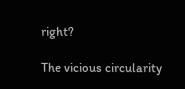right?

The vicious circularity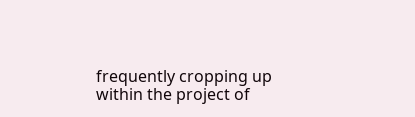frequently cropping up within the project of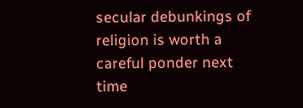secular debunkings of religion is worth a careful ponder next time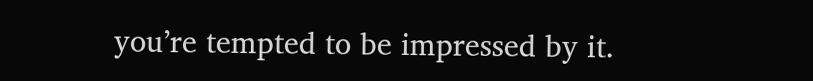you’re tempted to be impressed by it.